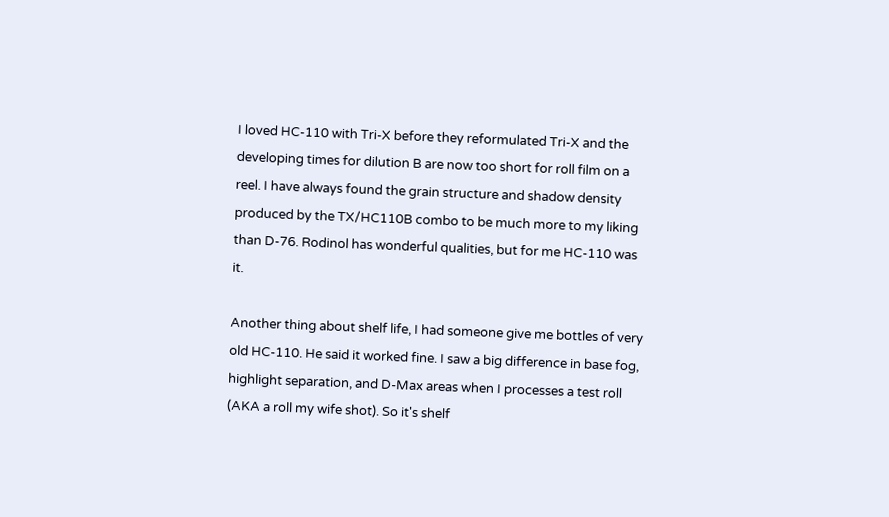I loved HC-110 with Tri-X before they reformulated Tri-X and the developing times for dilution B are now too short for roll film on a reel. I have always found the grain structure and shadow density produced by the TX/HC110B combo to be much more to my liking than D-76. Rodinol has wonderful qualities, but for me HC-110 was it.

Another thing about shelf life, I had someone give me bottles of very old HC-110. He said it worked fine. I saw a big difference in base fog, highlight separation, and D-Max areas when I processes a test roll (AKA a roll my wife shot). So it's shelf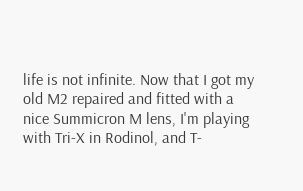life is not infinite. Now that I got my old M2 repaired and fitted with a nice Summicron M lens, I'm playing with Tri-X in Rodinol, and T-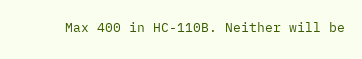Max 400 in HC-110B. Neither will be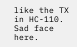like the TX in HC-110. Sad face here.